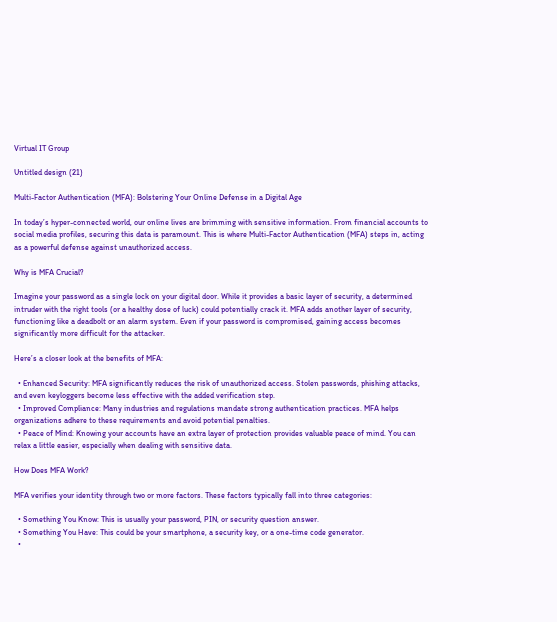Virtual IT Group

Untitled design (21)

Multi-Factor Authentication (MFA): Bolstering Your Online Defense in a Digital Age

In today’s hyper-connected world, our online lives are brimming with sensitive information. From financial accounts to social media profiles, securing this data is paramount. This is where Multi-Factor Authentication (MFA) steps in, acting as a powerful defense against unauthorized access.

Why is MFA Crucial?

Imagine your password as a single lock on your digital door. While it provides a basic layer of security, a determined intruder with the right tools (or a healthy dose of luck) could potentially crack it. MFA adds another layer of security, functioning like a deadbolt or an alarm system. Even if your password is compromised, gaining access becomes significantly more difficult for the attacker.

Here’s a closer look at the benefits of MFA:

  • Enhanced Security: MFA significantly reduces the risk of unauthorized access. Stolen passwords, phishing attacks, and even keyloggers become less effective with the added verification step.
  • Improved Compliance: Many industries and regulations mandate strong authentication practices. MFA helps organizations adhere to these requirements and avoid potential penalties.
  • Peace of Mind: Knowing your accounts have an extra layer of protection provides valuable peace of mind. You can relax a little easier, especially when dealing with sensitive data.

How Does MFA Work?

MFA verifies your identity through two or more factors. These factors typically fall into three categories:

  • Something You Know: This is usually your password, PIN, or security question answer.
  • Something You Have: This could be your smartphone, a security key, or a one-time code generator.
  •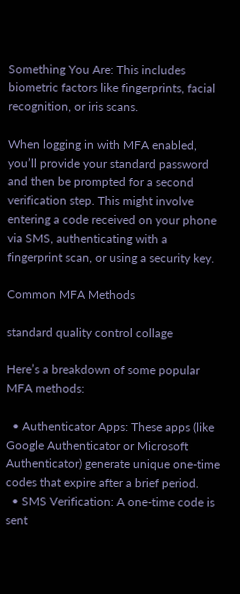Something You Are: This includes biometric factors like fingerprints, facial recognition, or iris scans.

When logging in with MFA enabled, you’ll provide your standard password and then be prompted for a second verification step. This might involve entering a code received on your phone via SMS, authenticating with a fingerprint scan, or using a security key.

Common MFA Methods

standard quality control collage

Here’s a breakdown of some popular MFA methods:

  • Authenticator Apps: These apps (like Google Authenticator or Microsoft Authenticator) generate unique one-time codes that expire after a brief period.
  • SMS Verification: A one-time code is sent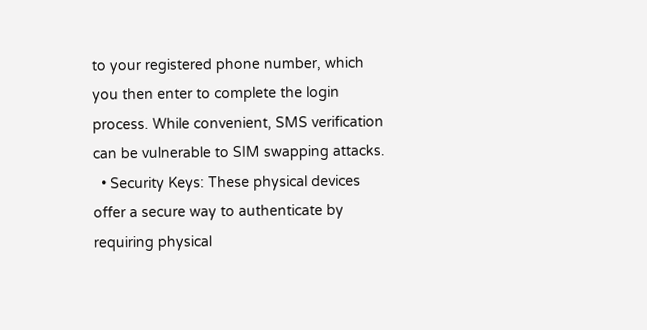to your registered phone number, which you then enter to complete the login process. While convenient, SMS verification can be vulnerable to SIM swapping attacks.
  • Security Keys: These physical devices offer a secure way to authenticate by requiring physical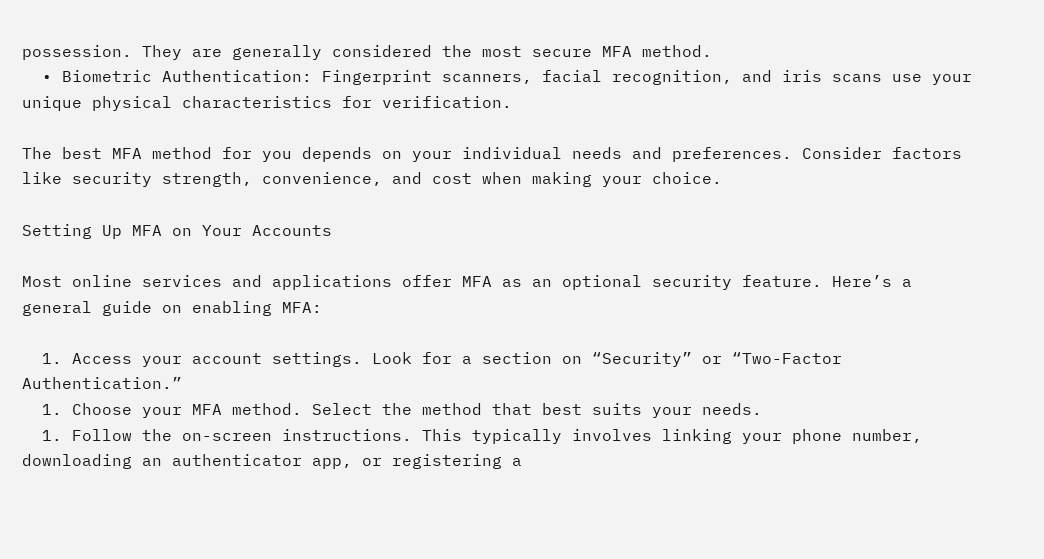possession. They are generally considered the most secure MFA method.
  • Biometric Authentication: Fingerprint scanners, facial recognition, and iris scans use your unique physical characteristics for verification.

The best MFA method for you depends on your individual needs and preferences. Consider factors like security strength, convenience, and cost when making your choice.

Setting Up MFA on Your Accounts

Most online services and applications offer MFA as an optional security feature. Here’s a general guide on enabling MFA:

  1. Access your account settings. Look for a section on “Security” or “Two-Factor Authentication.”
  1. Choose your MFA method. Select the method that best suits your needs.
  1. Follow the on-screen instructions. This typically involves linking your phone number, downloading an authenticator app, or registering a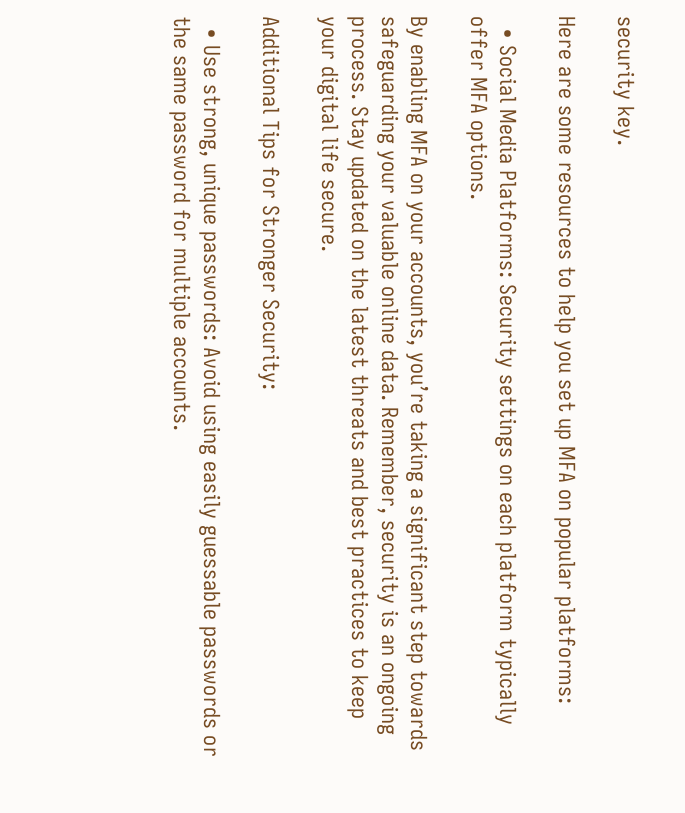security key.

Here are some resources to help you set up MFA on popular platforms:

  • Social Media Platforms: Security settings on each platform typically offer MFA options.

By enabling MFA on your accounts, you’re taking a significant step towards safeguarding your valuable online data. Remember, security is an ongoing process. Stay updated on the latest threats and best practices to keep your digital life secure.

Additional Tips for Stronger Security:

  • Use strong, unique passwords: Avoid using easily guessable passwords or the same password for multiple accounts.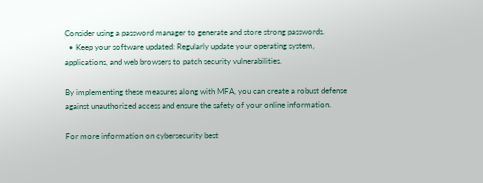Consider using a password manager to generate and store strong passwords.
  • Keep your software updated: Regularly update your operating system, applications, and web browsers to patch security vulnerabilities.

By implementing these measures along with MFA, you can create a robust defense against unauthorized access and ensure the safety of your online information.

For more information on cybersecurity best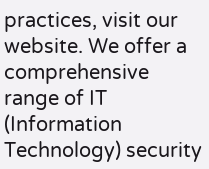practices, visit our website. We offer a comprehensive range of IT (Information Technology) security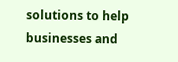solutions to help businesses and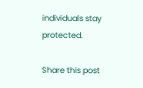individuals stay protected.

Share this post